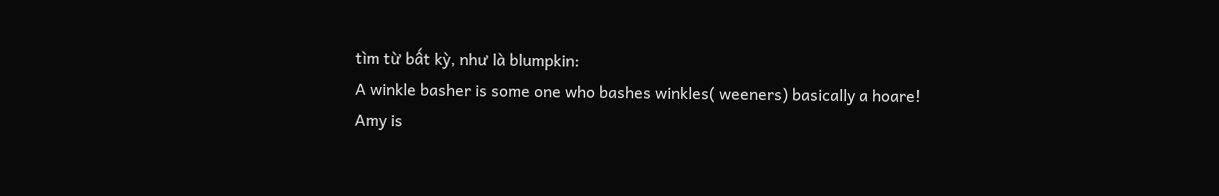tìm từ bất kỳ, như là blumpkin:
A winkle basher is some one who bashes winkles( weeners) basically a hoare!
Amy is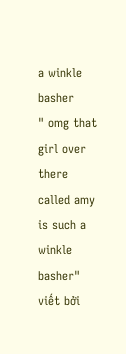a winkle basher
" omg that girl over there called amy is such a winkle basher"
viết bởi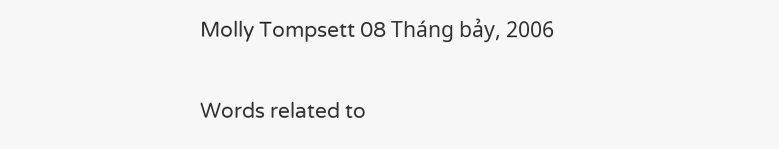Molly Tompsett 08 Tháng bảy, 2006

Words related to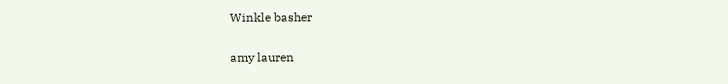Winkle basher

amy lauren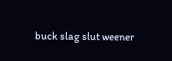buck slag slut weener